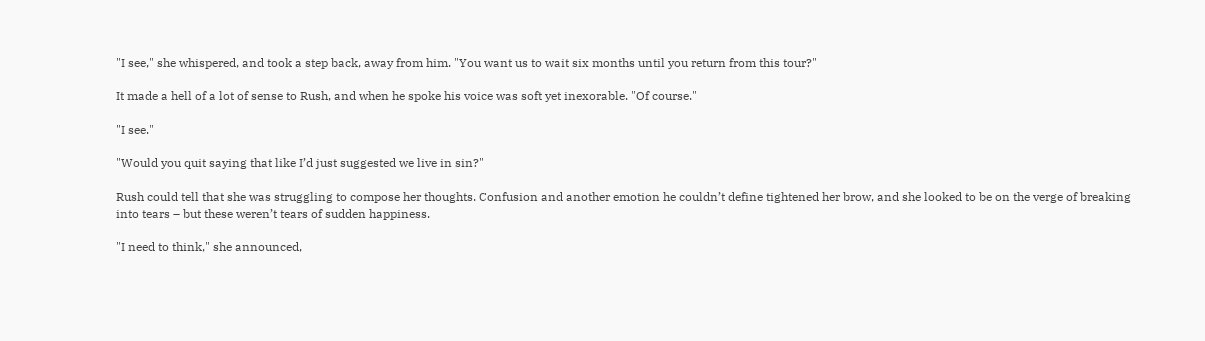"I see," she whispered, and took a step back, away from him. "You want us to wait six months until you return from this tour?"

It made a hell of a lot of sense to Rush, and when he spoke his voice was soft yet inexorable. "Of course."

"I see."

"Would you quit saying that like I’d just suggested we live in sin?"

Rush could tell that she was struggling to compose her thoughts. Confusion and another emotion he couldn’t define tightened her brow, and she looked to be on the verge of breaking into tears – but these weren’t tears of sudden happiness.

"I need to think," she announced,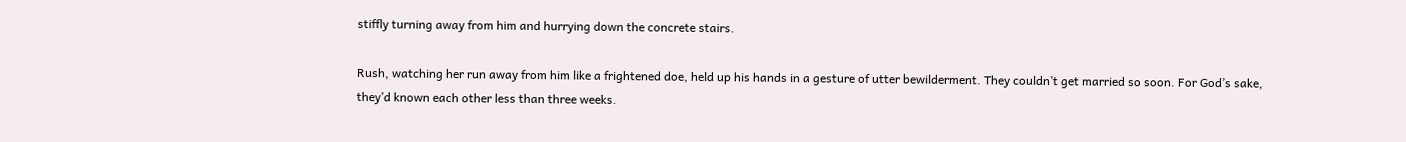stiffly turning away from him and hurrying down the concrete stairs.

Rush, watching her run away from him like a frightened doe, held up his hands in a gesture of utter bewilderment. They couldn’t get married so soon. For God’s sake, they’d known each other less than three weeks.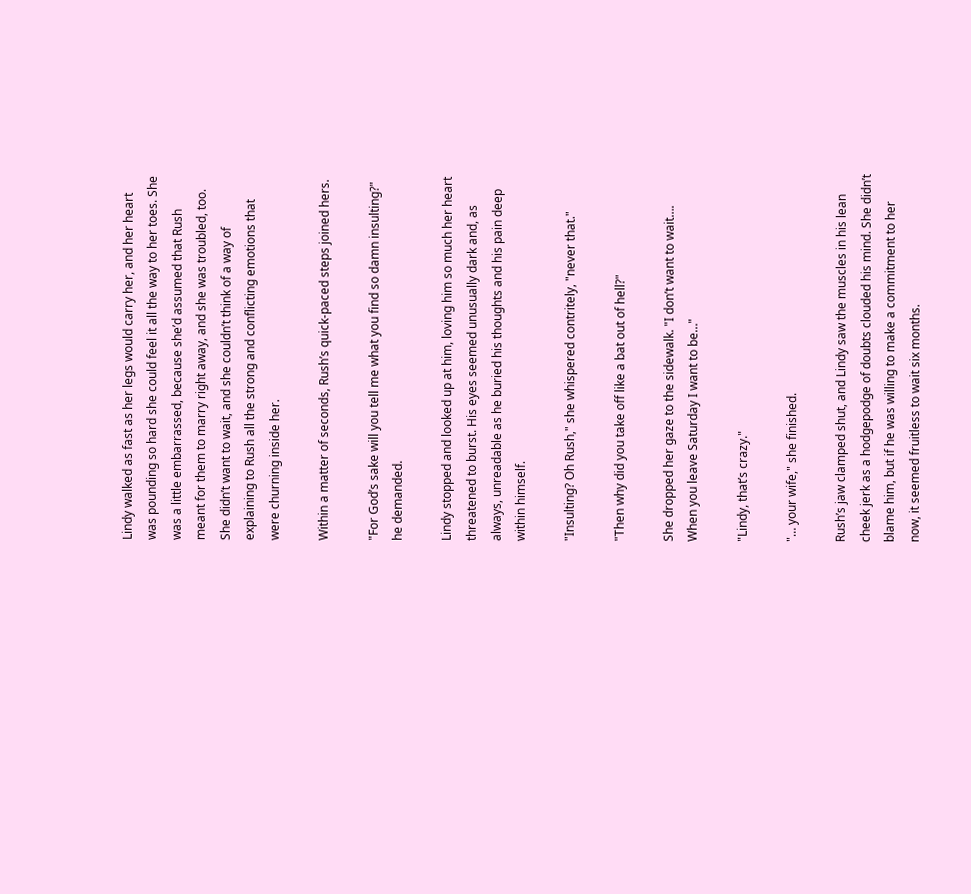Lindy walked as fast as her legs would carry her, and her heart was pounding so hard she could feel it all the way to her toes. She was a little embarrassed, because she’d assumed that Rush meant for them to marry right away, and she was troubled, too. She didn’t want to wait, and she couldn’t think of a way of explaining to Rush all the strong and conflicting emotions that were churning inside her.

Within a matter of seconds, Rush’s quick-paced steps joined hers.

"For God’s sake will you tell me what you find so damn insulting?" he demanded.

Lindy stopped and looked up at him, loving him so much her heart threatened to burst. His eyes seemed unusually dark and, as always, unreadable as he buried his thoughts and his pain deep within himself.

"Insulting? Oh Rush," she whispered contritely, "never that."

"Then why did you take off like a bat out of hell?"

She dropped her gaze to the sidewalk. "I don’t want to wait…. When you leave Saturday I want to be…"

"Lindy, that’s crazy."

"… your wife," she finished.

Rush’s jaw clamped shut, and Lindy saw the muscles in his lean cheek jerk as a hodgepodge of doubts clouded his mind. She didn’t blame him, but if he was willing to make a commitment to her now, it seemed fruitless to wait six months.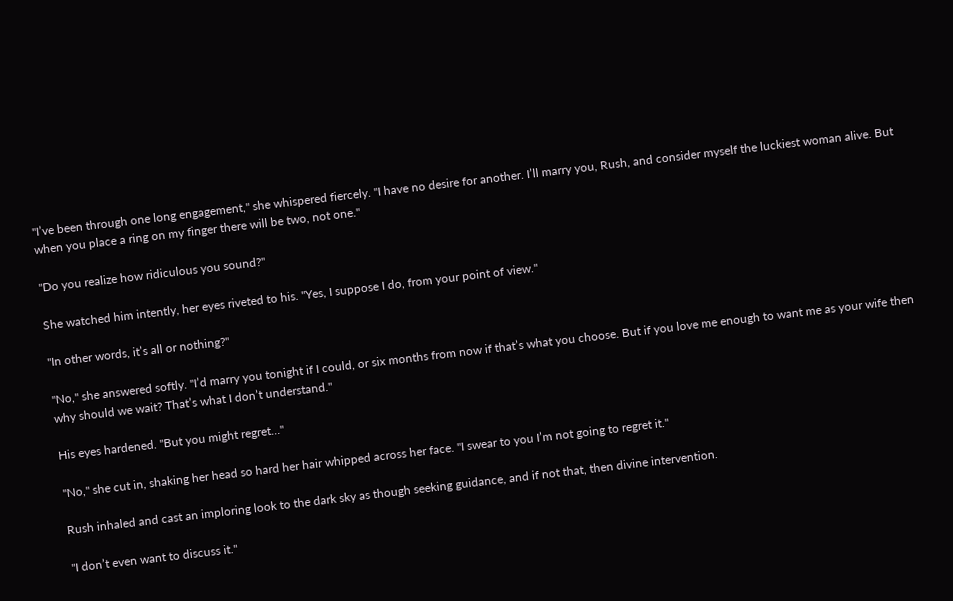"I’ve been through one long engagement," she whispered fiercely. "I have no desire for another. I’ll marry you, Rush, and consider myself the luckiest woman alive. But when you place a ring on my finger there will be two, not one."

"Do you realize how ridiculous you sound?"

She watched him intently, her eyes riveted to his. "Yes, I suppose I do, from your point of view."

"In other words, it’s all or nothing?"

"No," she answered softly. "I’d marry you tonight if I could, or six months from now if that’s what you choose. But if you love me enough to want me as your wife then why should we wait? That’s what I don’t understand."

His eyes hardened. "But you might regret…"

"No," she cut in, shaking her head so hard her hair whipped across her face. "I swear to you I’m not going to regret it."

Rush inhaled and cast an imploring look to the dark sky as though seeking guidance, and if not that, then divine intervention.

"I don’t even want to discuss it."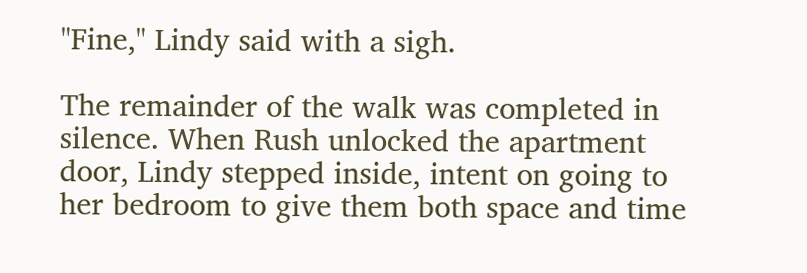"Fine," Lindy said with a sigh.

The remainder of the walk was completed in silence. When Rush unlocked the apartment door, Lindy stepped inside, intent on going to her bedroom to give them both space and time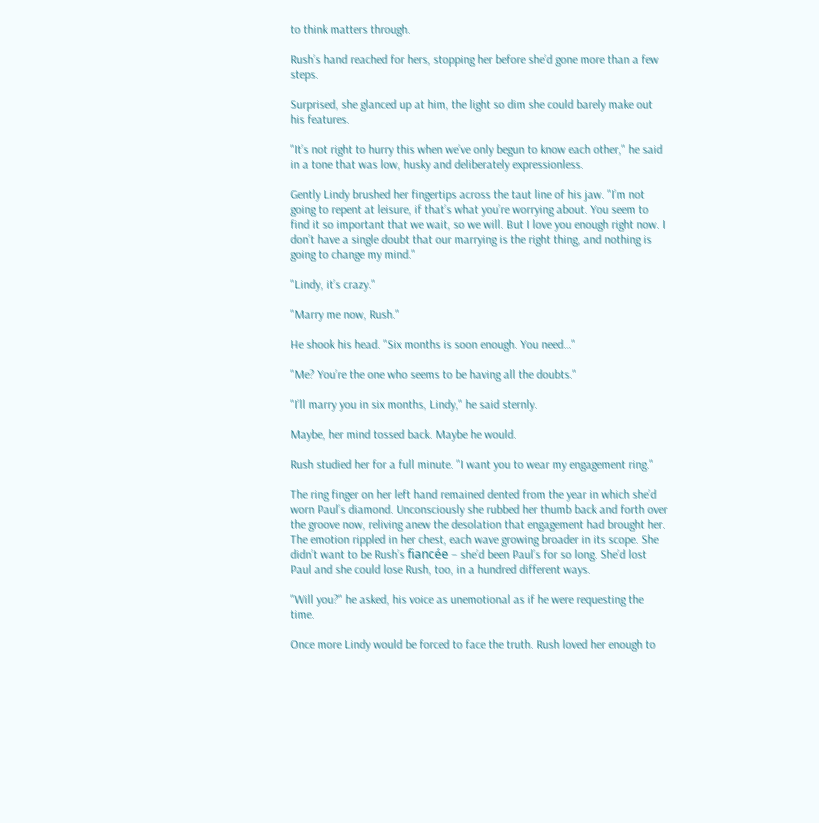to think matters through.

Rush’s hand reached for hers, stopping her before she’d gone more than a few steps.

Surprised, she glanced up at him, the light so dim she could barely make out his features.

"It’s not right to hurry this when we’ve only begun to know each other," he said in a tone that was low, husky and deliberately expressionless.

Gently Lindy brushed her fingertips across the taut line of his jaw. "I’m not going to repent at leisure, if that’s what you’re worrying about. You seem to find it so important that we wait, so we will. But I love you enough right now. I don’t have a single doubt that our marrying is the right thing, and nothing is going to change my mind."

"Lindy, it’s crazy."

"Marry me now, Rush."

He shook his head. "Six months is soon enough. You need…"

"Me? You’re the one who seems to be having all the doubts."

"I’ll marry you in six months, Lindy," he said sternly.

Maybe, her mind tossed back. Maybe he would.

Rush studied her for a full minute. "I want you to wear my engagement ring."

The ring finger on her left hand remained dented from the year in which she’d worn Paul’s diamond. Unconsciously she rubbed her thumb back and forth over the groove now, reliving anew the desolation that engagement had brought her. The emotion rippled in her chest, each wave growing broader in its scope. She didn’t want to be Rush’s fiancée – she’d been Paul’s for so long. She’d lost Paul and she could lose Rush, too, in a hundred different ways.

"Will you?" he asked, his voice as unemotional as if he were requesting the time.

Once more Lindy would be forced to face the truth. Rush loved her enough to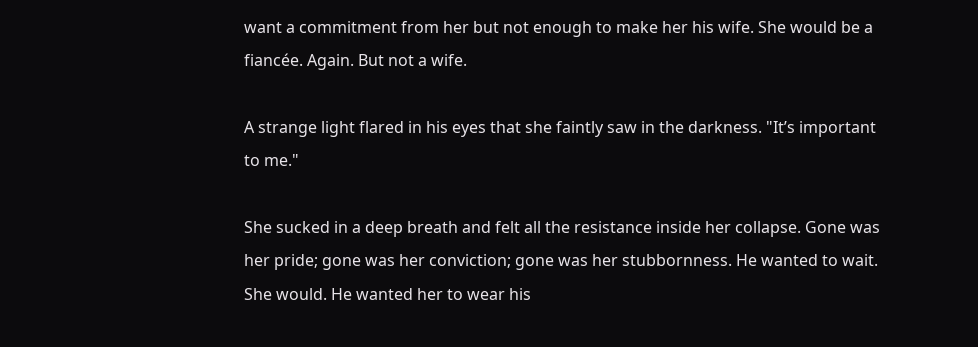want a commitment from her but not enough to make her his wife. She would be a fiancée. Again. But not a wife.

A strange light flared in his eyes that she faintly saw in the darkness. "It’s important to me."

She sucked in a deep breath and felt all the resistance inside her collapse. Gone was her pride; gone was her conviction; gone was her stubbornness. He wanted to wait. She would. He wanted her to wear his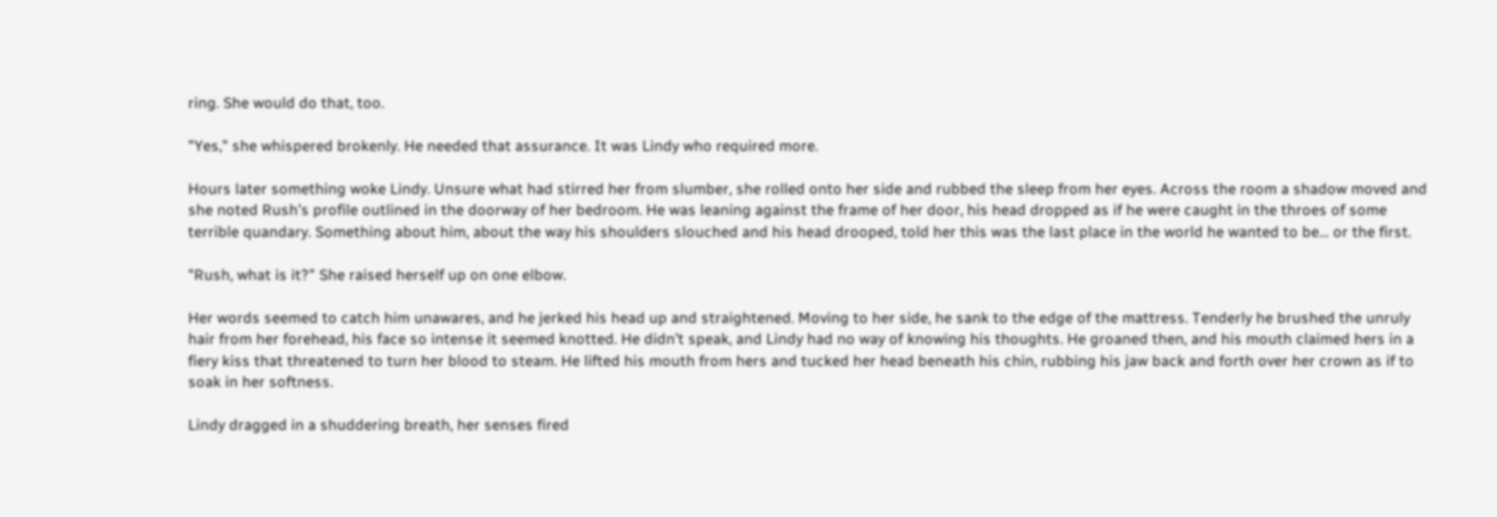ring. She would do that, too.

"Yes," she whispered brokenly. He needed that assurance. It was Lindy who required more.

Hours later something woke Lindy. Unsure what had stirred her from slumber, she rolled onto her side and rubbed the sleep from her eyes. Across the room a shadow moved and she noted Rush’s profile outlined in the doorway of her bedroom. He was leaning against the frame of her door, his head dropped as if he were caught in the throes of some terrible quandary. Something about him, about the way his shoulders slouched and his head drooped, told her this was the last place in the world he wanted to be… or the first.

"Rush, what is it?" She raised herself up on one elbow.

Her words seemed to catch him unawares, and he jerked his head up and straightened. Moving to her side, he sank to the edge of the mattress. Tenderly he brushed the unruly hair from her forehead, his face so intense it seemed knotted. He didn’t speak, and Lindy had no way of knowing his thoughts. He groaned then, and his mouth claimed hers in a fiery kiss that threatened to turn her blood to steam. He lifted his mouth from hers and tucked her head beneath his chin, rubbing his jaw back and forth over her crown as if to soak in her softness.

Lindy dragged in a shuddering breath, her senses fired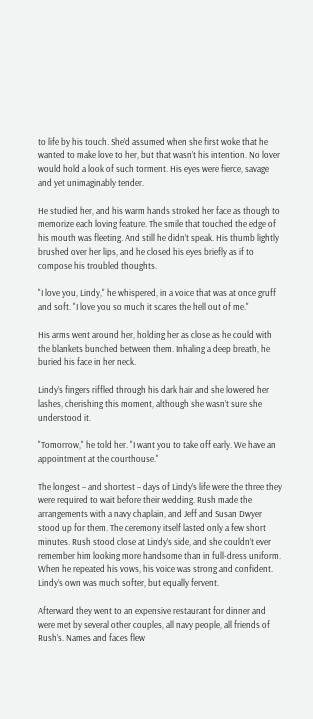to life by his touch. She’d assumed when she first woke that he wanted to make love to her, but that wasn’t his intention. No lover would hold a look of such torment. His eyes were fierce, savage and yet unimaginably tender.

He studied her, and his warm hands stroked her face as though to memorize each loving feature. The smile that touched the edge of his mouth was fleeting. And still he didn’t speak. His thumb lightly brushed over her lips, and he closed his eyes briefly as if to compose his troubled thoughts.

"I love you, Lindy," he whispered, in a voice that was at once gruff and soft. "I love you so much it scares the hell out of me."

His arms went around her, holding her as close as he could with the blankets bunched between them. Inhaling a deep breath, he buried his face in her neck.

Lindy’s fingers riffled through his dark hair and she lowered her lashes, cherishing this moment, although she wasn’t sure she understood it.

"Tomorrow," he told her. "I want you to take off early. We have an appointment at the courthouse."

The longest – and shortest – days of Lindy’s life were the three they were required to wait before their wedding. Rush made the arrangements with a navy chaplain, and Jeff and Susan Dwyer stood up for them. The ceremony itself lasted only a few short minutes. Rush stood close at Lindy’s side, and she couldn’t ever remember him looking more handsome than in full-dress uniform. When he repeated his vows, his voice was strong and confident. Lindy’s own was much softer, but equally fervent.

Afterward they went to an expensive restaurant for dinner and were met by several other couples, all navy people, all friends of Rush’s. Names and faces flew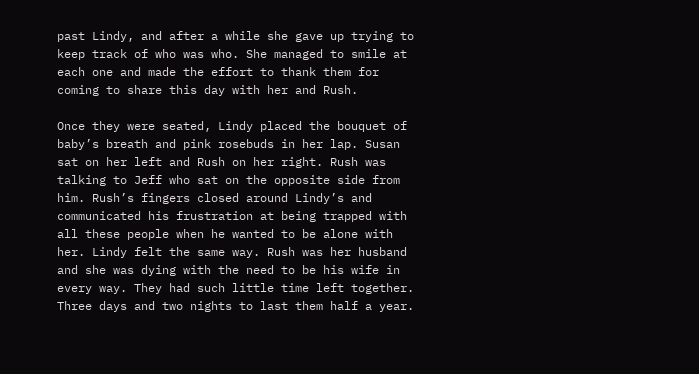past Lindy, and after a while she gave up trying to keep track of who was who. She managed to smile at each one and made the effort to thank them for coming to share this day with her and Rush.

Once they were seated, Lindy placed the bouquet of baby’s breath and pink rosebuds in her lap. Susan sat on her left and Rush on her right. Rush was talking to Jeff who sat on the opposite side from him. Rush’s fingers closed around Lindy’s and communicated his frustration at being trapped with all these people when he wanted to be alone with her. Lindy felt the same way. Rush was her husband and she was dying with the need to be his wife in every way. They had such little time left together. Three days and two nights to last them half a year.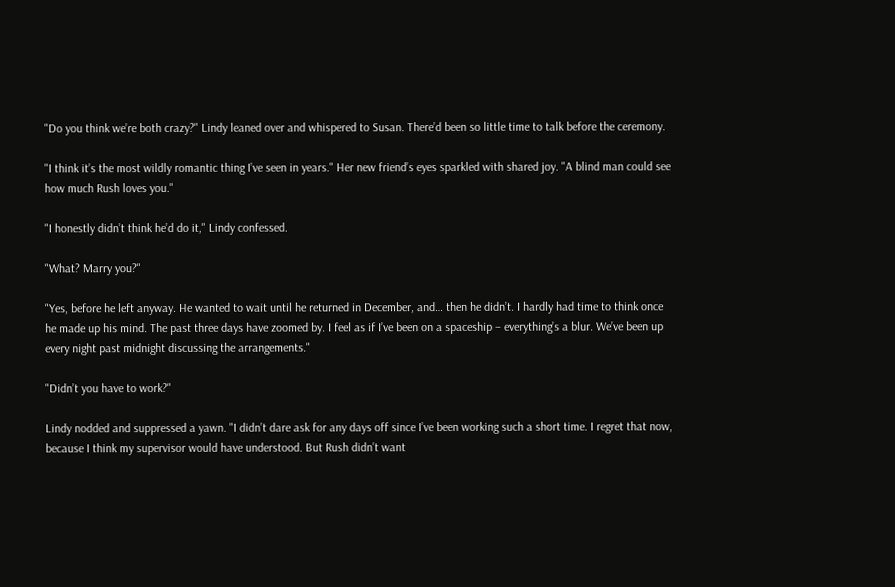"Do you think we’re both crazy?" Lindy leaned over and whispered to Susan. There’d been so little time to talk before the ceremony.

"I think it’s the most wildly romantic thing I’ve seen in years." Her new friend’s eyes sparkled with shared joy. "A blind man could see how much Rush loves you."

"I honestly didn’t think he’d do it," Lindy confessed.

"What? Marry you?"

"Yes, before he left anyway. He wanted to wait until he returned in December, and… then he didn’t. I hardly had time to think once he made up his mind. The past three days have zoomed by. I feel as if I’ve been on a spaceship – everything’s a blur. We’ve been up every night past midnight discussing the arrangements."

"Didn’t you have to work?"

Lindy nodded and suppressed a yawn. "I didn’t dare ask for any days off since I’ve been working such a short time. I regret that now, because I think my supervisor would have understood. But Rush didn’t want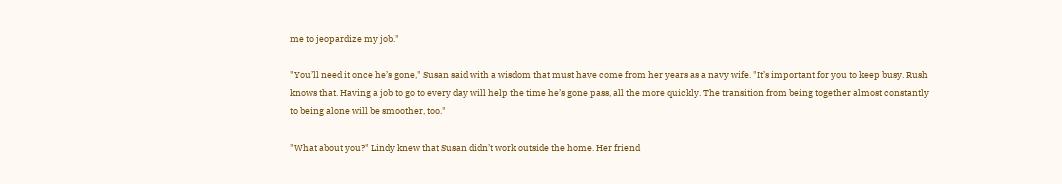me to jeopardize my job."

"You’ll need it once he’s gone," Susan said with a wisdom that must have come from her years as a navy wife. "It’s important for you to keep busy. Rush knows that. Having a job to go to every day will help the time he’s gone pass, all the more quickly. The transition from being together almost constantly to being alone will be smoother, too."

"What about you?" Lindy knew that Susan didn’t work outside the home. Her friend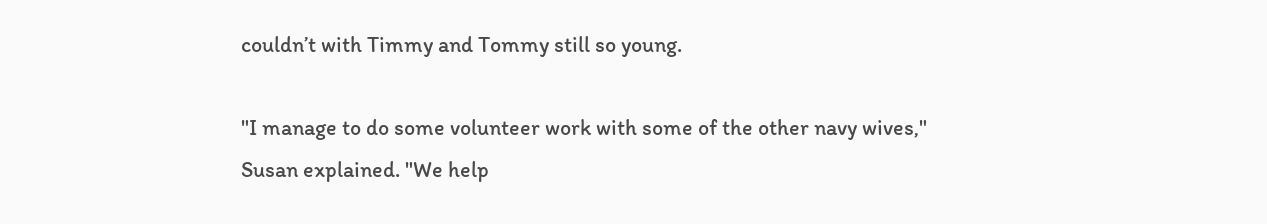couldn’t with Timmy and Tommy still so young.

"I manage to do some volunteer work with some of the other navy wives," Susan explained. "We help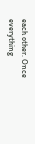each other. Once everything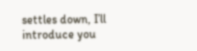settles down, I’ll introduce you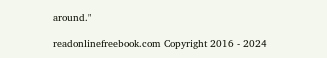around."

readonlinefreebook.com Copyright 2016 - 2024